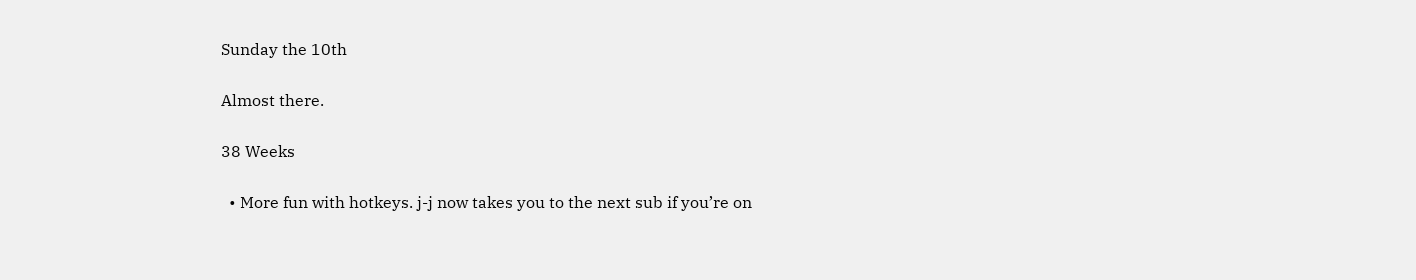Sunday the 10th

Almost there.

38 Weeks

  • More fun with hotkeys. j-j now takes you to the next sub if you’re on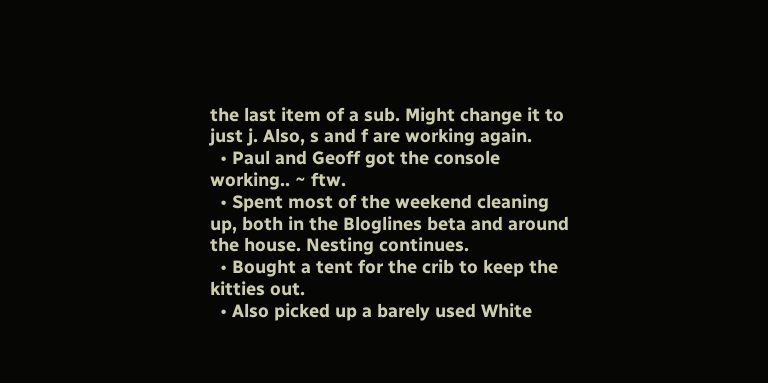the last item of a sub. Might change it to just j. Also, s and f are working again.
  • Paul and Geoff got the console working.. ~ ftw.
  • Spent most of the weekend cleaning up, both in the Bloglines beta and around the house. Nesting continues.
  • Bought a tent for the crib to keep the kitties out.
  • Also picked up a barely used White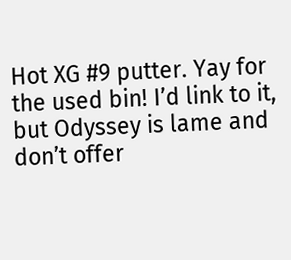Hot XG #9 putter. Yay for the used bin! I’d link to it, but Odyssey is lame and don’t offer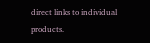direct links to individual products.